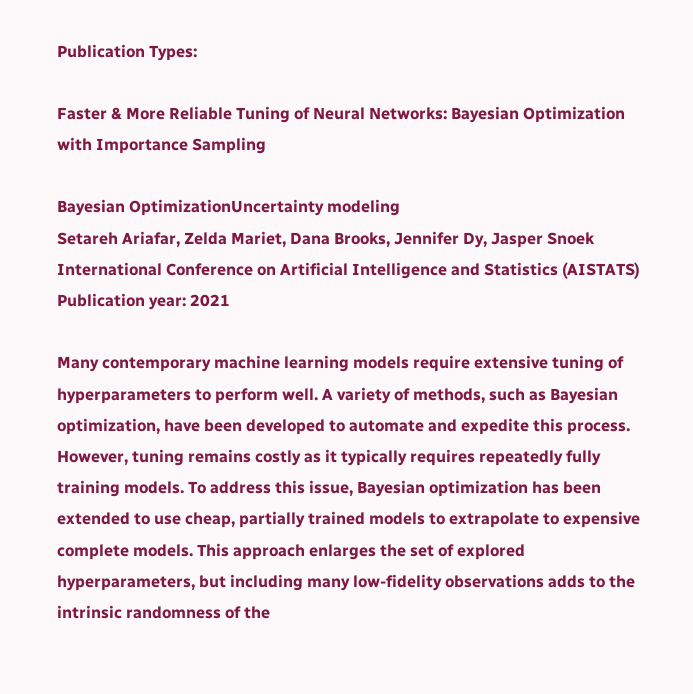Publication Types:

Faster & More Reliable Tuning of Neural Networks: Bayesian Optimization with Importance Sampling

Bayesian OptimizationUncertainty modeling
Setareh Ariafar, Zelda Mariet, Dana Brooks, Jennifer Dy, Jasper Snoek
International Conference on Artificial Intelligence and Statistics (AISTATS)
Publication year: 2021

Many contemporary machine learning models require extensive tuning of hyperparameters to perform well. A variety of methods, such as Bayesian optimization, have been developed to automate and expedite this process. However, tuning remains costly as it typically requires repeatedly fully training models. To address this issue, Bayesian optimization has been extended to use cheap, partially trained models to extrapolate to expensive complete models. This approach enlarges the set of explored hyperparameters, but including many low-fidelity observations adds to the intrinsic randomness of the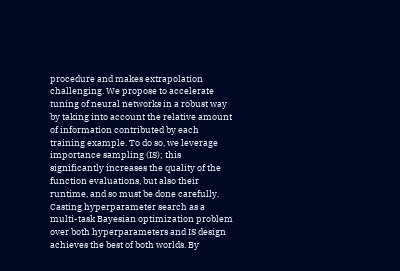procedure and makes extrapolation challenging. We propose to accelerate tuning of neural networks in a robust way by taking into account the relative amount of information contributed by each training example. To do so, we leverage importance sampling (IS); this significantly increases the quality of the function evaluations, but also their runtime, and so must be done carefully. Casting hyperparameter search as a multi-task Bayesian optimization problem over both hyperparameters and IS design achieves the best of both worlds. By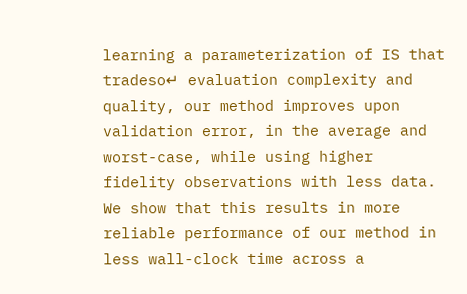learning a parameterization of IS that tradeso↵ evaluation complexity and quality, our method improves upon validation error, in the average and worst-case, while using higher fidelity observations with less data. We show that this results in more reliable performance of our method in less wall-clock time across a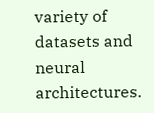variety of datasets and neural architectures.